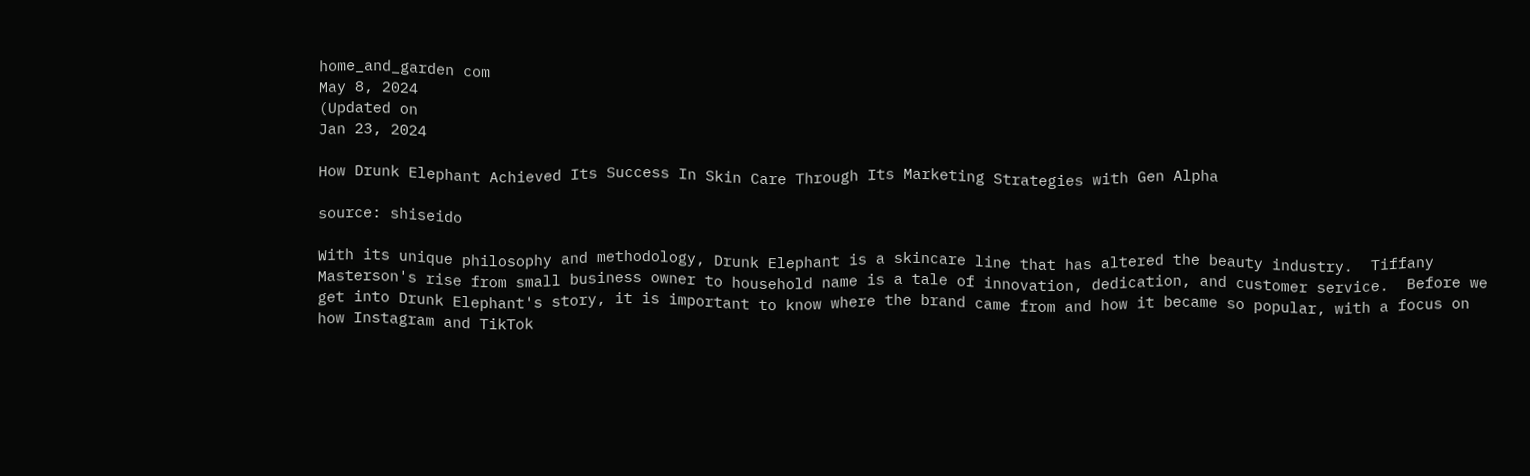home_and_garden com
May 8, 2024
(Updated on
Jan 23, 2024

How Drunk Elephant Achieved Its Success In Skin Care Through Its Marketing Strategies with Gen Alpha

source: shiseido

With its unique philosophy and methodology, Drunk Elephant is a skincare line that has altered the beauty industry.  Tiffany Masterson's rise from small business owner to household name is a tale of innovation, dedication, and customer service.  Before we get into Drunk Elephant's story, it is important to know where the brand came from and how it became so popular, with a focus on how Instagram and TikTok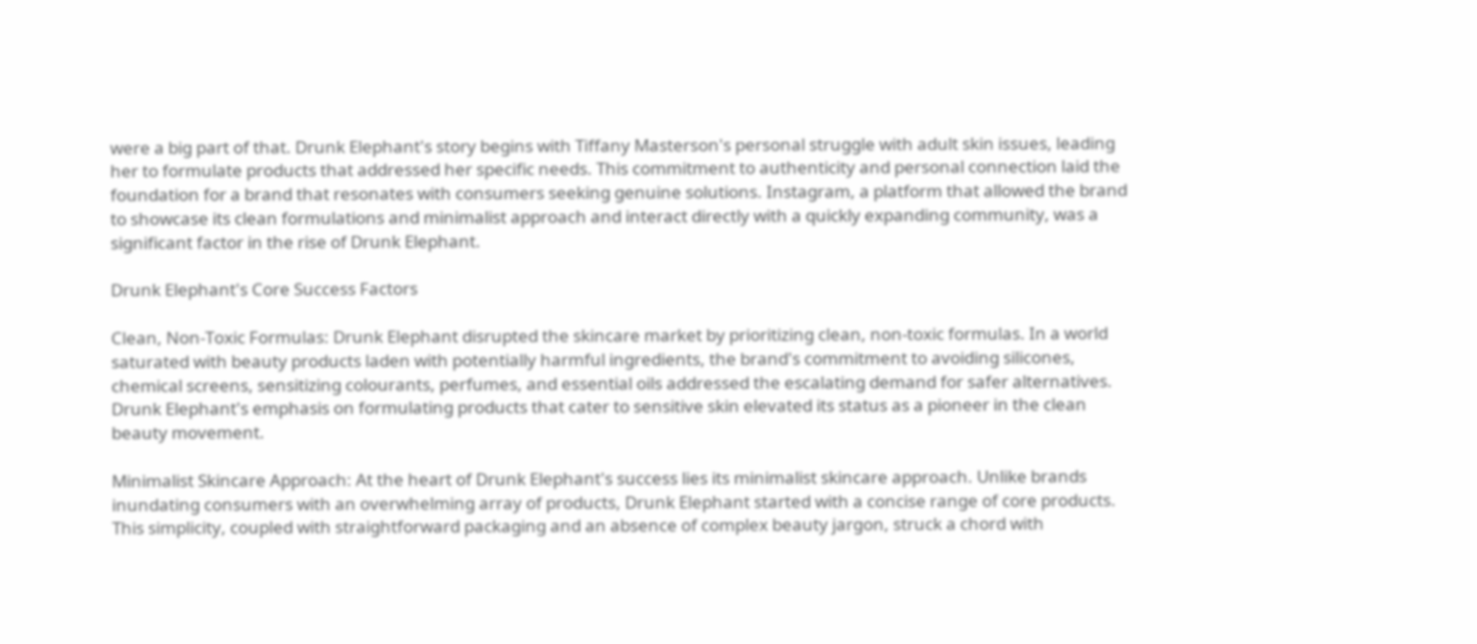were a big part of that. Drunk Elephant's story begins with Tiffany Masterson's personal struggle with adult skin issues, leading her to formulate products that addressed her specific needs. This commitment to authenticity and personal connection laid the foundation for a brand that resonates with consumers seeking genuine solutions. Instagram, a platform that allowed the brand to showcase its clean formulations and minimalist approach and interact directly with a quickly expanding community, was a significant factor in the rise of Drunk Elephant.

Drunk Elephant's Core Success Factors

Clean, Non-Toxic Formulas: Drunk Elephant disrupted the skincare market by prioritizing clean, non-toxic formulas. In a world saturated with beauty products laden with potentially harmful ingredients, the brand's commitment to avoiding silicones, chemical screens, sensitizing colourants, perfumes, and essential oils addressed the escalating demand for safer alternatives. Drunk Elephant's emphasis on formulating products that cater to sensitive skin elevated its status as a pioneer in the clean beauty movement.

Minimalist Skincare Approach: At the heart of Drunk Elephant's success lies its minimalist skincare approach. Unlike brands inundating consumers with an overwhelming array of products, Drunk Elephant started with a concise range of core products. This simplicity, coupled with straightforward packaging and an absence of complex beauty jargon, struck a chord with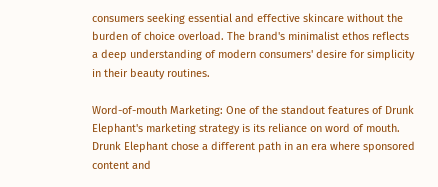consumers seeking essential and effective skincare without the burden of choice overload. The brand's minimalist ethos reflects a deep understanding of modern consumers' desire for simplicity in their beauty routines.

Word-of-mouth Marketing: One of the standout features of Drunk Elephant's marketing strategy is its reliance on word of mouth. Drunk Elephant chose a different path in an era where sponsored content and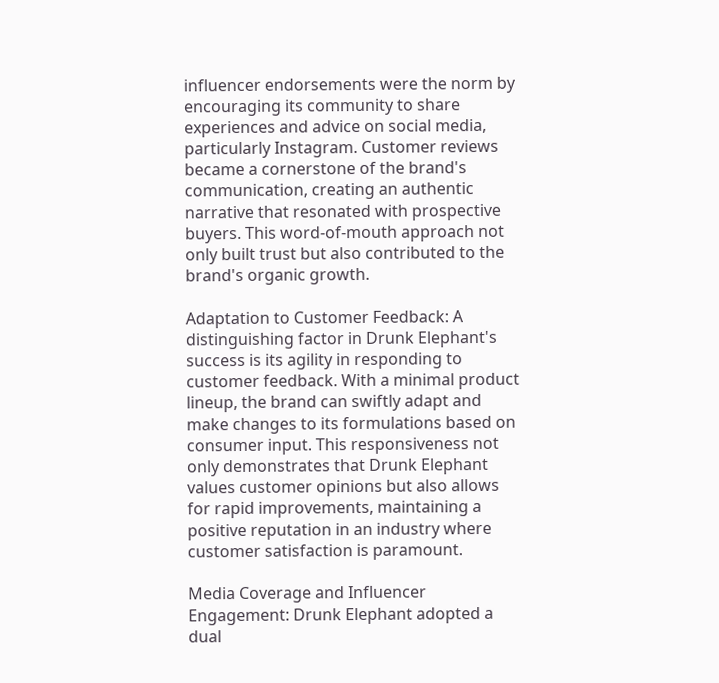influencer endorsements were the norm by encouraging its community to share experiences and advice on social media, particularly Instagram. Customer reviews became a cornerstone of the brand's communication, creating an authentic narrative that resonated with prospective buyers. This word-of-mouth approach not only built trust but also contributed to the brand's organic growth.

Adaptation to Customer Feedback: A distinguishing factor in Drunk Elephant's success is its agility in responding to customer feedback. With a minimal product lineup, the brand can swiftly adapt and make changes to its formulations based on consumer input. This responsiveness not only demonstrates that Drunk Elephant values customer opinions but also allows for rapid improvements, maintaining a positive reputation in an industry where customer satisfaction is paramount.

Media Coverage and Influencer Engagement: Drunk Elephant adopted a dual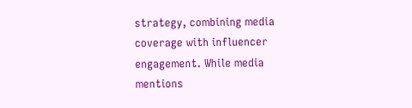strategy, combining media coverage with influencer engagement. While media mentions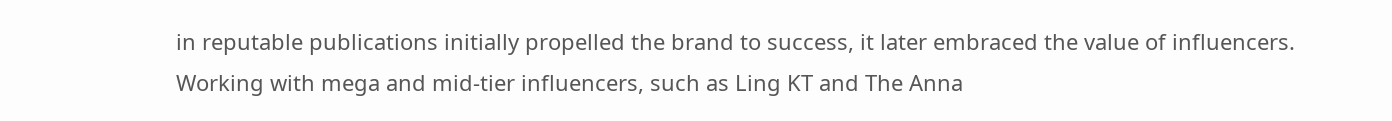in reputable publications initially propelled the brand to success, it later embraced the value of influencers. Working with mega and mid-tier influencers, such as Ling KT and The Anna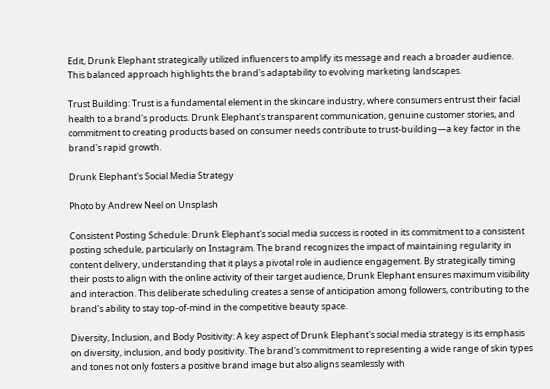Edit, Drunk Elephant strategically utilized influencers to amplify its message and reach a broader audience. This balanced approach highlights the brand's adaptability to evolving marketing landscapes.

Trust Building: Trust is a fundamental element in the skincare industry, where consumers entrust their facial health to a brand's products. Drunk Elephant's transparent communication, genuine customer stories, and commitment to creating products based on consumer needs contribute to trust-building—a key factor in the brand's rapid growth.

Drunk Elephant's Social Media Strategy

Photo by Andrew Neel on Unsplash

Consistent Posting Schedule: Drunk Elephant's social media success is rooted in its commitment to a consistent posting schedule, particularly on Instagram. The brand recognizes the impact of maintaining regularity in content delivery, understanding that it plays a pivotal role in audience engagement. By strategically timing their posts to align with the online activity of their target audience, Drunk Elephant ensures maximum visibility and interaction. This deliberate scheduling creates a sense of anticipation among followers, contributing to the brand's ability to stay top-of-mind in the competitive beauty space.

Diversity, Inclusion, and Body Positivity: A key aspect of Drunk Elephant's social media strategy is its emphasis on diversity, inclusion, and body positivity. The brand's commitment to representing a wide range of skin types and tones not only fosters a positive brand image but also aligns seamlessly with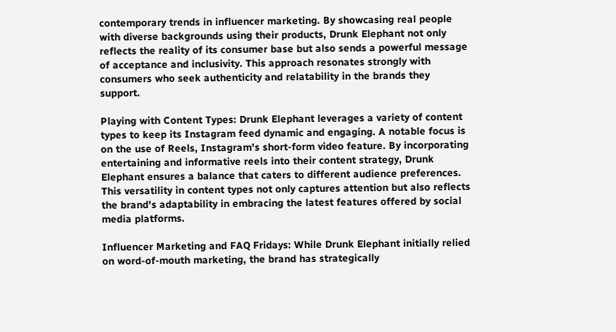contemporary trends in influencer marketing. By showcasing real people with diverse backgrounds using their products, Drunk Elephant not only reflects the reality of its consumer base but also sends a powerful message of acceptance and inclusivity. This approach resonates strongly with consumers who seek authenticity and relatability in the brands they support.

Playing with Content Types: Drunk Elephant leverages a variety of content types to keep its Instagram feed dynamic and engaging. A notable focus is on the use of Reels, Instagram's short-form video feature. By incorporating entertaining and informative reels into their content strategy, Drunk Elephant ensures a balance that caters to different audience preferences. This versatility in content types not only captures attention but also reflects the brand's adaptability in embracing the latest features offered by social media platforms.

Influencer Marketing and FAQ Fridays: While Drunk Elephant initially relied on word-of-mouth marketing, the brand has strategically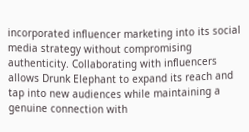incorporated influencer marketing into its social media strategy without compromising authenticity. Collaborating with influencers allows Drunk Elephant to expand its reach and tap into new audiences while maintaining a genuine connection with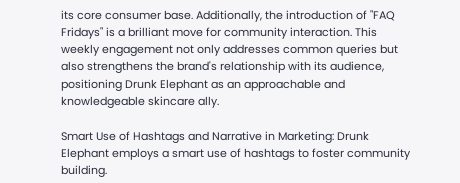its core consumer base. Additionally, the introduction of "FAQ Fridays" is a brilliant move for community interaction. This weekly engagement not only addresses common queries but also strengthens the brand's relationship with its audience, positioning Drunk Elephant as an approachable and knowledgeable skincare ally.

Smart Use of Hashtags and Narrative in Marketing: Drunk Elephant employs a smart use of hashtags to foster community building.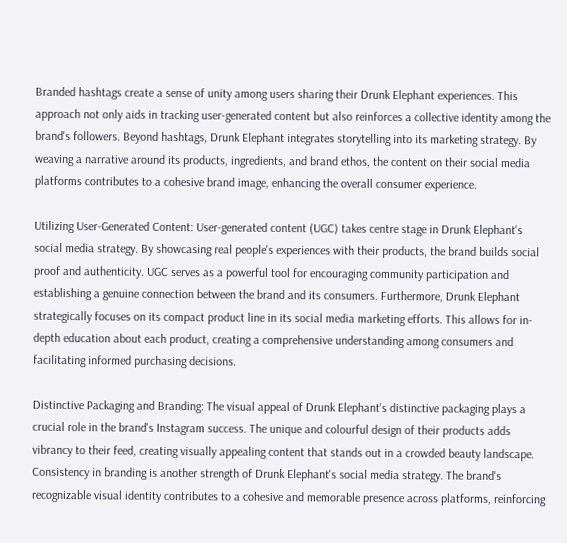Branded hashtags create a sense of unity among users sharing their Drunk Elephant experiences. This approach not only aids in tracking user-generated content but also reinforces a collective identity among the brand's followers. Beyond hashtags, Drunk Elephant integrates storytelling into its marketing strategy. By weaving a narrative around its products, ingredients, and brand ethos, the content on their social media platforms contributes to a cohesive brand image, enhancing the overall consumer experience.

Utilizing User-Generated Content: User-generated content (UGC) takes centre stage in Drunk Elephant's social media strategy. By showcasing real people's experiences with their products, the brand builds social proof and authenticity. UGC serves as a powerful tool for encouraging community participation and establishing a genuine connection between the brand and its consumers. Furthermore, Drunk Elephant strategically focuses on its compact product line in its social media marketing efforts. This allows for in-depth education about each product, creating a comprehensive understanding among consumers and facilitating informed purchasing decisions.

Distinctive Packaging and Branding: The visual appeal of Drunk Elephant's distinctive packaging plays a crucial role in the brand's Instagram success. The unique and colourful design of their products adds vibrancy to their feed, creating visually appealing content that stands out in a crowded beauty landscape. Consistency in branding is another strength of Drunk Elephant's social media strategy. The brand's recognizable visual identity contributes to a cohesive and memorable presence across platforms, reinforcing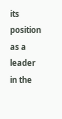its position as a leader in the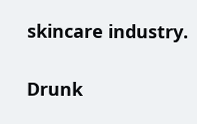skincare industry.

Drunk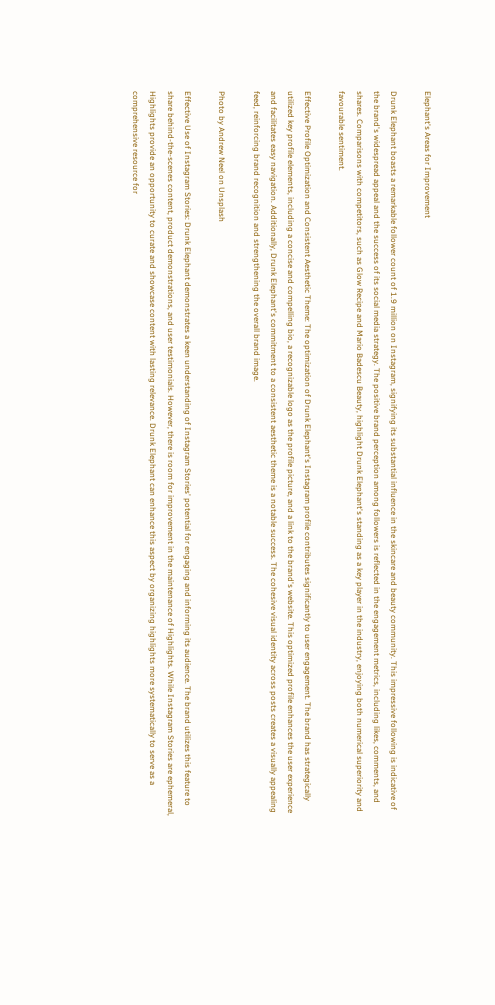Elephant's Areas for Improvement

Drunk Elephant boasts a remarkable follower count of 1.9 million on Instagram, signifying its substantial influence in the skincare and beauty community. This impressive following is indicative of the brand's widespread appeal and the success of its social media strategy. The positive brand perception among followers is reflected in the engagement metrics, including likes, comments, and shares. Comparisons with competitors, such as Glow Recipe and Mario Badescu Beauty, highlight Drunk Elephant's standing as a key player in the industry, enjoying both numerical superiority and favourable sentiment.

Effective Profile Optimization and Consistent Aesthetic Theme: The optimization of Drunk Elephant's Instagram profile contributes significantly to user engagement. The brand has strategically utilized key profile elements, including a concise and compelling bio, a recognizable logo as the profile picture, and a link to the brand's website. This optimized profile enhances the user experience and facilitates easy navigation. Additionally, Drunk Elephant's commitment to a consistent aesthetic theme is a notable success. The cohesive visual identity across posts creates a visually appealing feed, reinforcing brand recognition and strengthening the overall brand image.

Photo by Andrew Neel on Unsplash

Effective Use of Instagram Stories: Drunk Elephant demonstrates a keen understanding of Instagram Stories' potential for engaging and informing its audience. The brand utilizes this feature to share behind-the-scenes content, product demonstrations, and user testimonials. However, there is room for improvement in the maintenance of Highlights. While Instagram Stories are ephemeral, Highlights provide an opportunity to curate and showcase content with lasting relevance. Drunk Elephant can enhance this aspect by organizing highlights more systematically to serve as a comprehensive resource for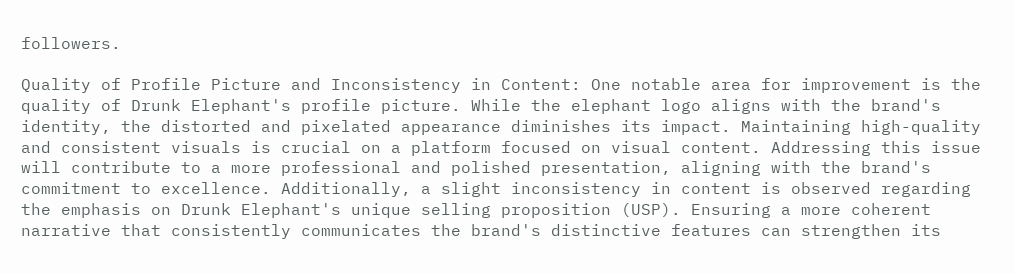followers.

Quality of Profile Picture and Inconsistency in Content: One notable area for improvement is the quality of Drunk Elephant's profile picture. While the elephant logo aligns with the brand's identity, the distorted and pixelated appearance diminishes its impact. Maintaining high-quality and consistent visuals is crucial on a platform focused on visual content. Addressing this issue will contribute to a more professional and polished presentation, aligning with the brand's commitment to excellence. Additionally, a slight inconsistency in content is observed regarding the emphasis on Drunk Elephant's unique selling proposition (USP). Ensuring a more coherent narrative that consistently communicates the brand's distinctive features can strengthen its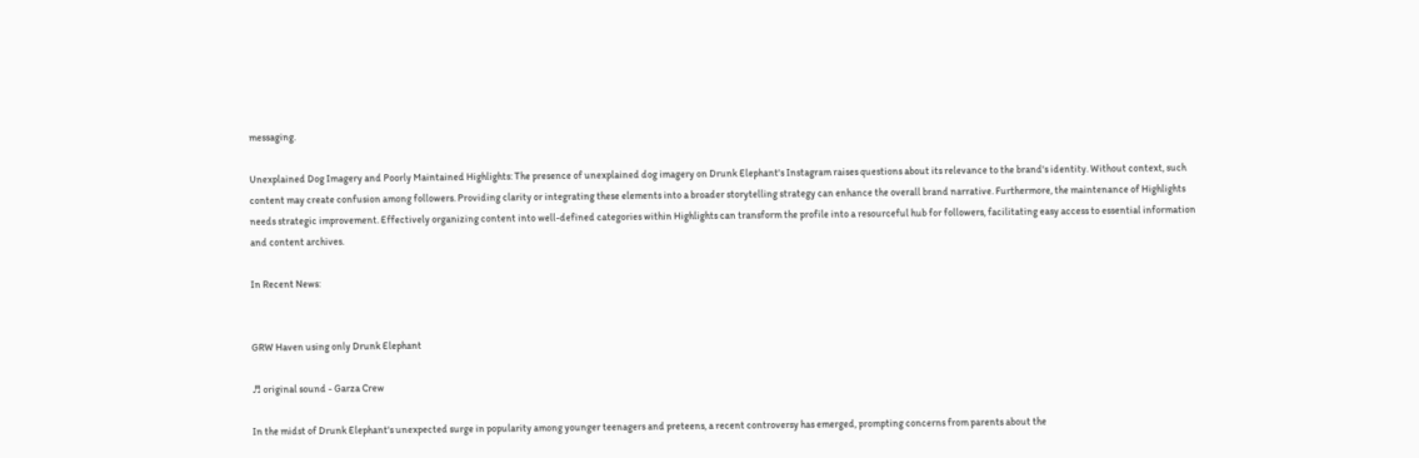messaging.

Unexplained Dog Imagery and Poorly Maintained Highlights: The presence of unexplained dog imagery on Drunk Elephant's Instagram raises questions about its relevance to the brand's identity. Without context, such content may create confusion among followers. Providing clarity or integrating these elements into a broader storytelling strategy can enhance the overall brand narrative. Furthermore, the maintenance of Highlights needs strategic improvement. Effectively organizing content into well-defined categories within Highlights can transform the profile into a resourceful hub for followers, facilitating easy access to essential information and content archives.

In Recent News:


GRW Haven using only Drunk Elephant

♬ original sound - Garza Crew

In the midst of Drunk Elephant's unexpected surge in popularity among younger teenagers and preteens, a recent controversy has emerged, prompting concerns from parents about the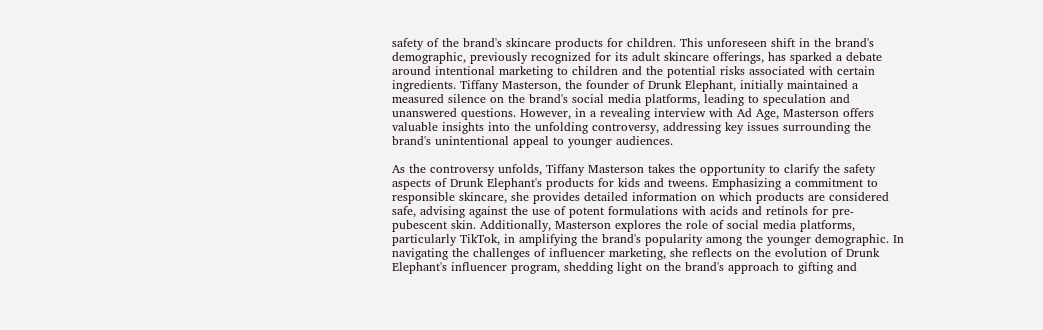safety of the brand's skincare products for children. This unforeseen shift in the brand's demographic, previously recognized for its adult skincare offerings, has sparked a debate around intentional marketing to children and the potential risks associated with certain ingredients. Tiffany Masterson, the founder of Drunk Elephant, initially maintained a measured silence on the brand's social media platforms, leading to speculation and unanswered questions. However, in a revealing interview with Ad Age, Masterson offers valuable insights into the unfolding controversy, addressing key issues surrounding the brand's unintentional appeal to younger audiences.

As the controversy unfolds, Tiffany Masterson takes the opportunity to clarify the safety aspects of Drunk Elephant's products for kids and tweens. Emphasizing a commitment to responsible skincare, she provides detailed information on which products are considered safe, advising against the use of potent formulations with acids and retinols for pre-pubescent skin. Additionally, Masterson explores the role of social media platforms, particularly TikTok, in amplifying the brand's popularity among the younger demographic. In navigating the challenges of influencer marketing, she reflects on the evolution of Drunk Elephant's influencer program, shedding light on the brand's approach to gifting and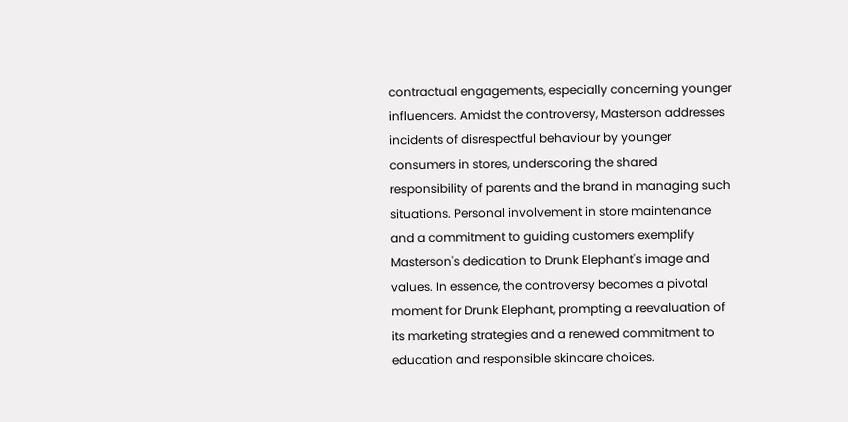contractual engagements, especially concerning younger influencers. Amidst the controversy, Masterson addresses incidents of disrespectful behaviour by younger consumers in stores, underscoring the shared responsibility of parents and the brand in managing such situations. Personal involvement in store maintenance and a commitment to guiding customers exemplify Masterson's dedication to Drunk Elephant's image and values. In essence, the controversy becomes a pivotal moment for Drunk Elephant, prompting a reevaluation of its marketing strategies and a renewed commitment to education and responsible skincare choices.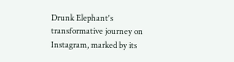Drunk Elephant's transformative journey on Instagram, marked by its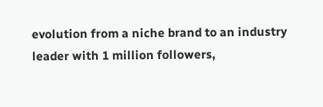evolution from a niche brand to an industry leader with 1 million followers,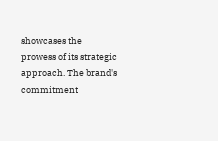showcases the prowess of its strategic approach. The brand's commitment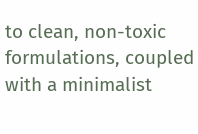to clean, non-toxic formulations, coupled with a minimalist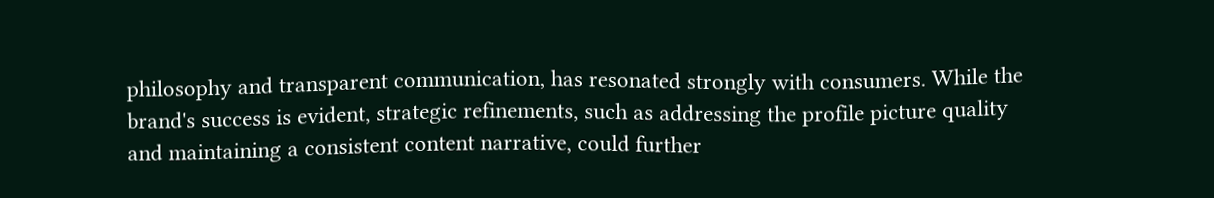philosophy and transparent communication, has resonated strongly with consumers. While the brand's success is evident, strategic refinements, such as addressing the profile picture quality and maintaining a consistent content narrative, could further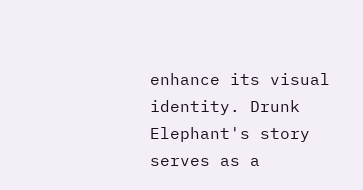enhance its visual identity. Drunk Elephant's story serves as a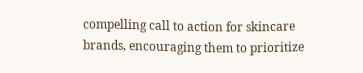compelling call to action for skincare brands, encouraging them to prioritize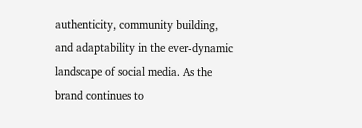authenticity, community building, and adaptability in the ever-dynamic landscape of social media. As the brand continues to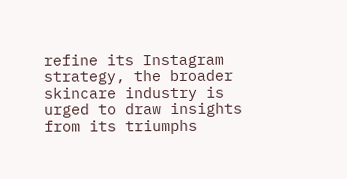refine its Instagram strategy, the broader skincare industry is urged to draw insights from its triumphs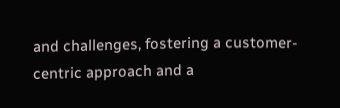and challenges, fostering a customer-centric approach and a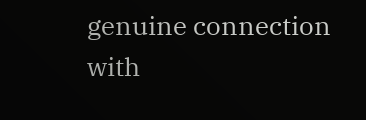genuine connection with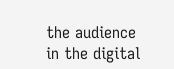the audience in the digital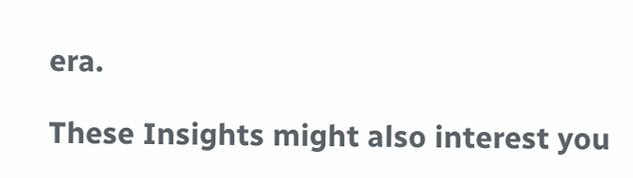era.

These Insights might also interest you